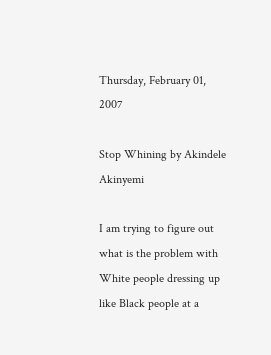Thursday, February 01, 2007

Stop Whining by Akindele Akinyemi

I am trying to figure out what is the problem with White people dressing up like Black people at a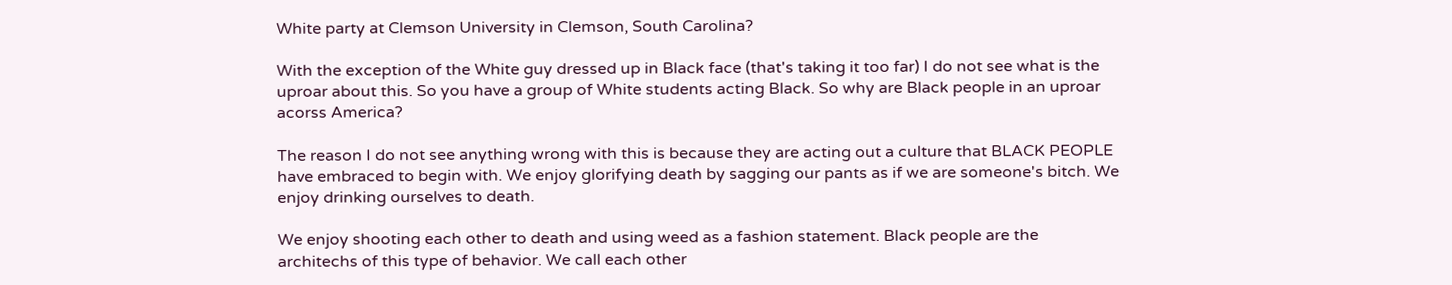White party at Clemson University in Clemson, South Carolina?

With the exception of the White guy dressed up in Black face (that's taking it too far) I do not see what is the uproar about this. So you have a group of White students acting Black. So why are Black people in an uproar acorss America?

The reason I do not see anything wrong with this is because they are acting out a culture that BLACK PEOPLE have embraced to begin with. We enjoy glorifying death by sagging our pants as if we are someone's bitch. We enjoy drinking ourselves to death.

We enjoy shooting each other to death and using weed as a fashion statement. Black people are the architechs of this type of behavior. We call each other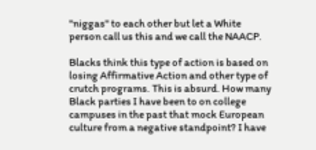"niggas" to each other but let a White person call us this and we call the NAACP.

Blacks think this type of action is based on losing Affirmative Action and other type of crutch programs. This is absurd. How many Black parties I have been to on college campuses in the past that mock European culture from a negative standpoint? I have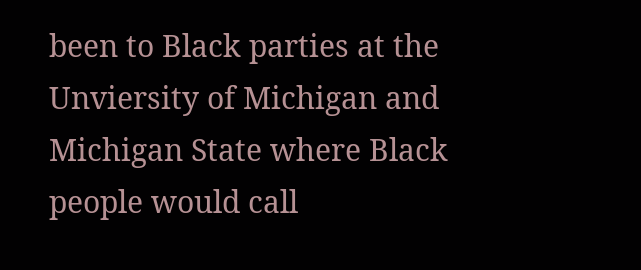been to Black parties at the Unviersity of Michigan and Michigan State where Black people would call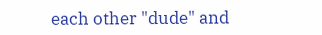each other "dude" and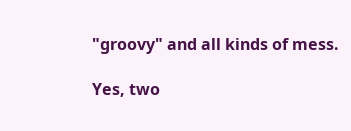"groovy" and all kinds of mess.

Yes, two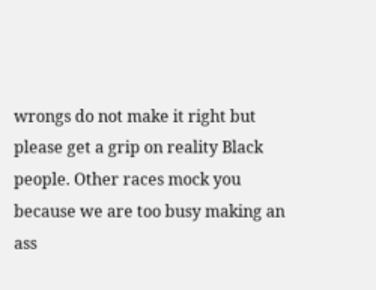wrongs do not make it right but please get a grip on reality Black people. Other races mock you because we are too busy making an ass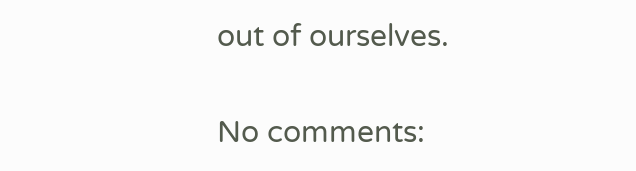out of ourselves.

No comments: